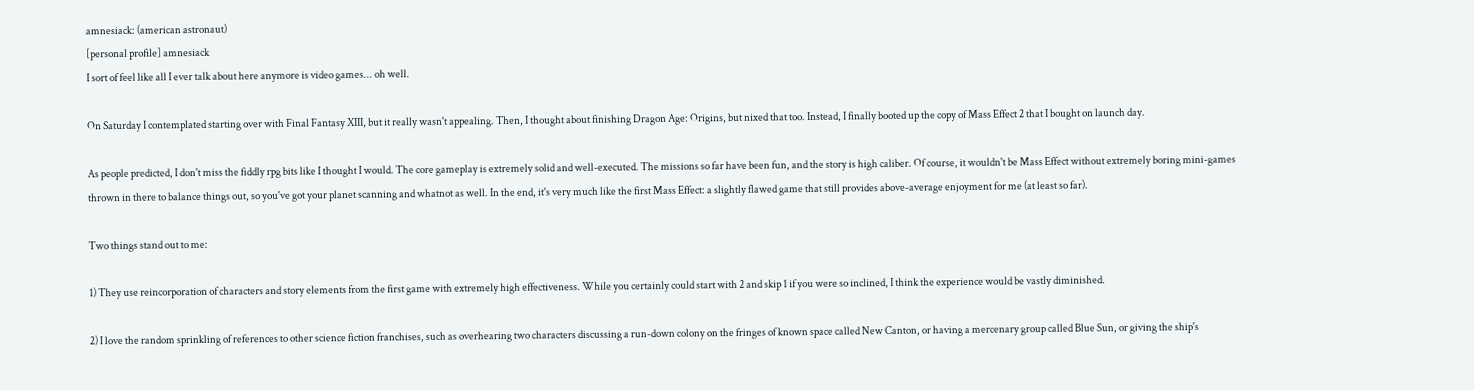amnesiack: (american astronaut)
[personal profile] amnesiack
I sort of feel like all I ever talk about here anymore is video games... oh well.

On Saturday I contemplated starting over with Final Fantasy XIII, but it really wasn't appealing. Then, I thought about finishing Dragon Age: Origins, but nixed that too. Instead, I finally booted up the copy of Mass Effect 2 that I bought on launch day.

As people predicted, I don't miss the fiddly rpg bits like I thought I would. The core gameplay is extremely solid and well-executed. The missions so far have been fun, and the story is high caliber. Of course, it wouldn't be Mass Effect without extremely boring mini-games thrown in there to balance things out, so you've got your planet scanning and whatnot as well. In the end, it's very much like the first Mass Effect: a slightly flawed game that still provides above-average enjoyment for me (at least so far).

Two things stand out to me:

1) They use reincorporation of characters and story elements from the first game with extremely high effectiveness. While you certainly could start with 2 and skip 1 if you were so inclined, I think the experience would be vastly diminished.

2) I love the random sprinkling of references to other science fiction franchises, such as overhearing two characters discussing a run-down colony on the fringes of known space called New Canton, or having a mercenary group called Blue Sun, or giving the ship's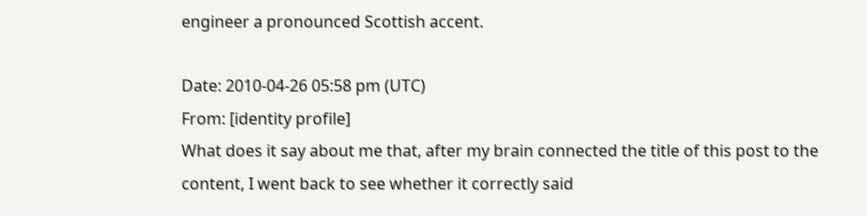engineer a pronounced Scottish accent.

Date: 2010-04-26 05:58 pm (UTC)
From: [identity profile]
What does it say about me that, after my brain connected the title of this post to the content, I went back to see whether it correctly said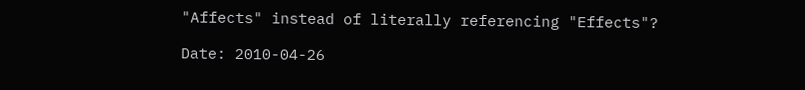"Affects" instead of literally referencing "Effects"?

Date: 2010-04-26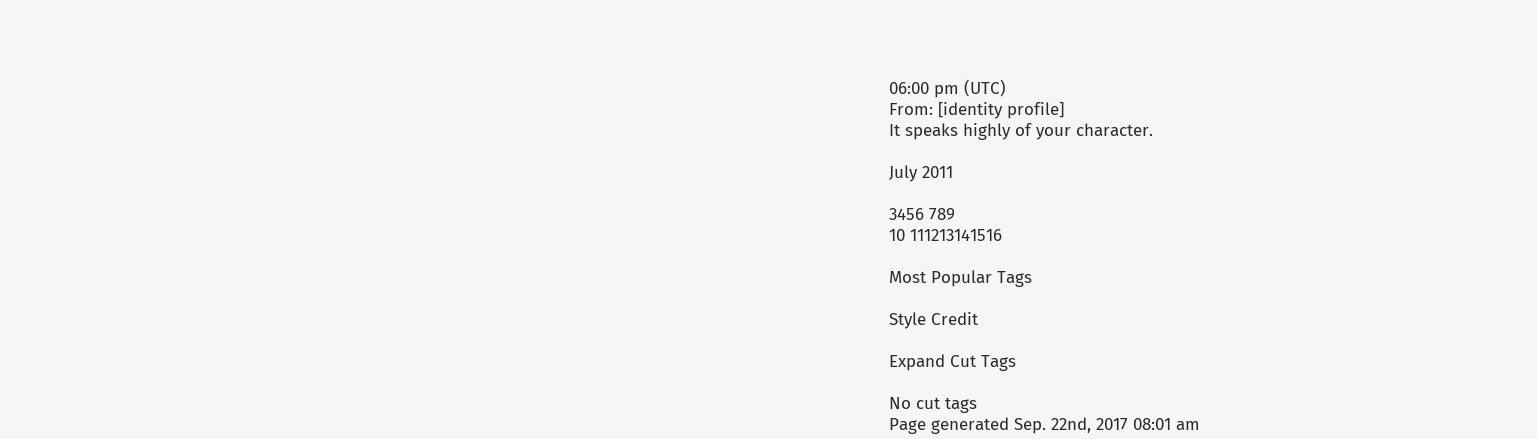06:00 pm (UTC)
From: [identity profile]
It speaks highly of your character.

July 2011

3456 789
10 111213141516

Most Popular Tags

Style Credit

Expand Cut Tags

No cut tags
Page generated Sep. 22nd, 2017 08:01 am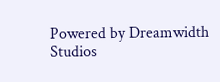Powered by Dreamwidth Studios